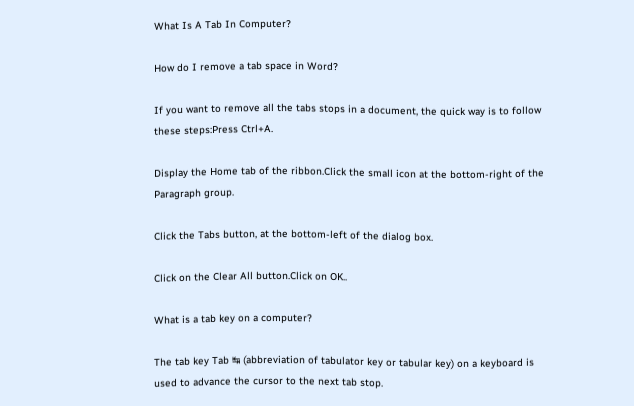What Is A Tab In Computer?

How do I remove a tab space in Word?

If you want to remove all the tabs stops in a document, the quick way is to follow these steps:Press Ctrl+A.

Display the Home tab of the ribbon.Click the small icon at the bottom-right of the Paragraph group.

Click the Tabs button, at the bottom-left of the dialog box.

Click on the Clear All button.Click on OK..

What is a tab key on a computer?

The tab key Tab ↹ (abbreviation of tabulator key or tabular key) on a keyboard is used to advance the cursor to the next tab stop.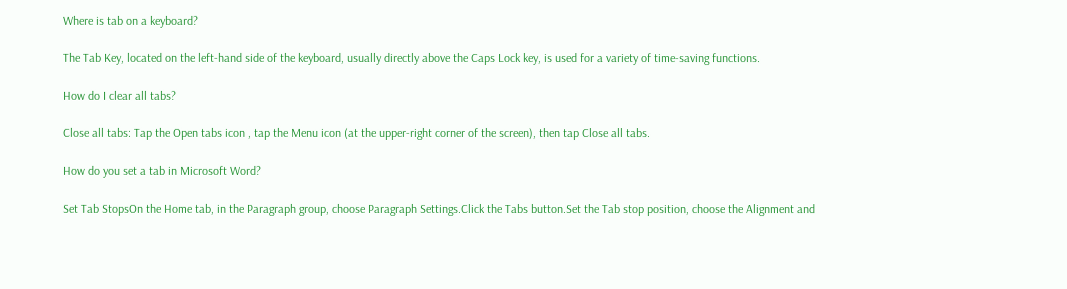Where is tab on a keyboard?

The Tab Key, located on the left-hand side of the keyboard, usually directly above the Caps Lock key, is used for a variety of time-saving functions.

How do I clear all tabs?

Close all tabs: Tap the Open tabs icon , tap the Menu icon (at the upper-right corner of the screen), then tap Close all tabs.

How do you set a tab in Microsoft Word?

Set Tab StopsOn the Home tab, in the Paragraph group, choose Paragraph Settings.Click the Tabs button.Set the Tab stop position, choose the Alignment and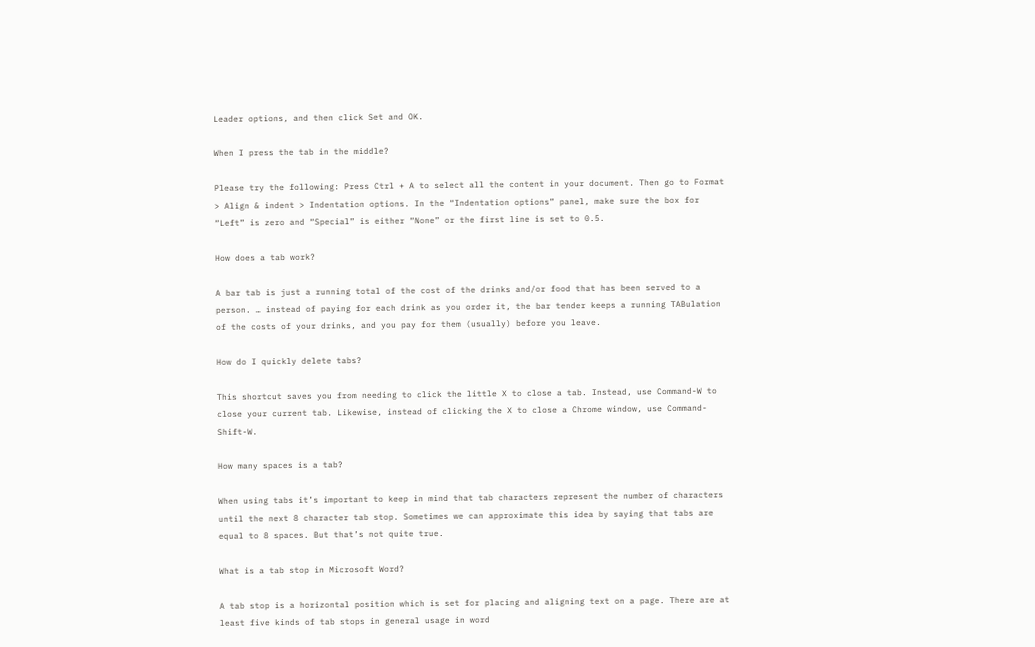Leader options, and then click Set and OK.

When I press the tab in the middle?

Please try the following: Press Ctrl + A to select all the content in your document. Then go to Format > Align & indent > Indentation options. In the “Indentation options” panel, make sure the box for “Left” is zero and “Special” is either “None” or the first line is set to 0.5.

How does a tab work?

A bar tab is just a running total of the cost of the drinks and/or food that has been served to a person. … instead of paying for each drink as you order it, the bar tender keeps a running TABulation of the costs of your drinks, and you pay for them (usually) before you leave.

How do I quickly delete tabs?

This shortcut saves you from needing to click the little X to close a tab. Instead, use Command-W to close your current tab. Likewise, instead of clicking the X to close a Chrome window, use Command-Shift-W.

How many spaces is a tab?

When using tabs it’s important to keep in mind that tab characters represent the number of characters until the next 8 character tab stop. Sometimes we can approximate this idea by saying that tabs are equal to 8 spaces. But that’s not quite true.

What is a tab stop in Microsoft Word?

A tab stop is a horizontal position which is set for placing and aligning text on a page. There are at least five kinds of tab stops in general usage in word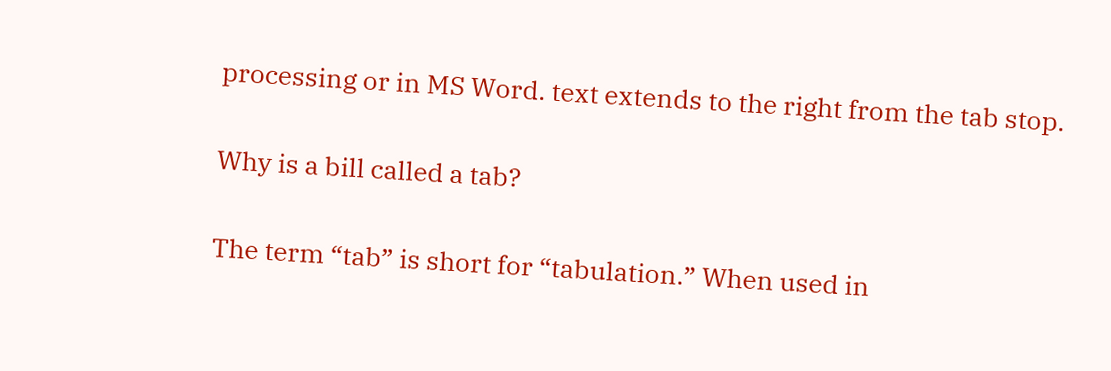processing or in MS Word. text extends to the right from the tab stop.

Why is a bill called a tab?

The term “tab” is short for “tabulation.” When used in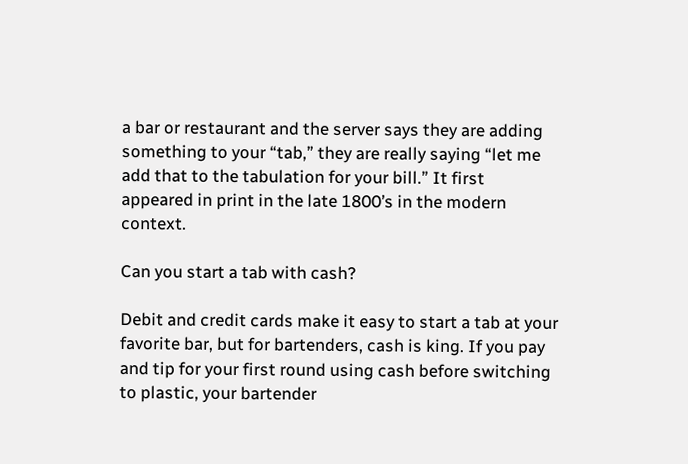a bar or restaurant and the server says they are adding something to your “tab,” they are really saying “let me add that to the tabulation for your bill.” It first appeared in print in the late 1800’s in the modern context.

Can you start a tab with cash?

Debit and credit cards make it easy to start a tab at your favorite bar, but for bartenders, cash is king. If you pay and tip for your first round using cash before switching to plastic, your bartender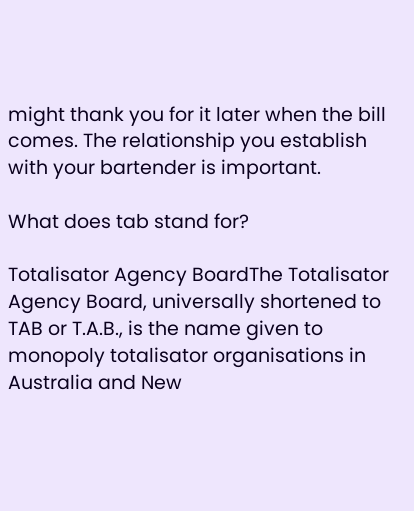might thank you for it later when the bill comes. The relationship you establish with your bartender is important.

What does tab stand for?

Totalisator Agency BoardThe Totalisator Agency Board, universally shortened to TAB or T.A.B., is the name given to monopoly totalisator organisations in Australia and New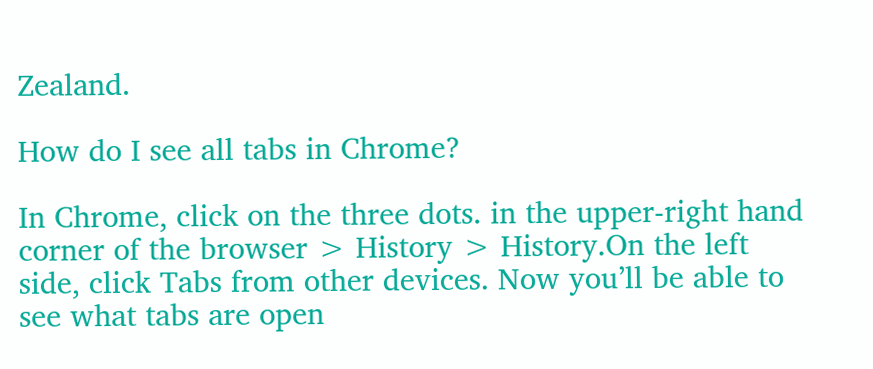Zealand.

How do I see all tabs in Chrome?

In Chrome, click on the three dots. in the upper-right hand corner of the browser > History > History.On the left side, click Tabs from other devices. Now you’ll be able to see what tabs are open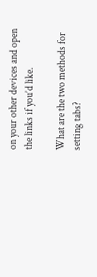on your other devices and open the links if you’d like.

What are the two methods for setting tabs?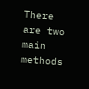There are two main methods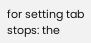for setting tab stops: the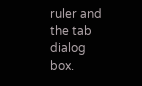ruler and the tab dialog box.